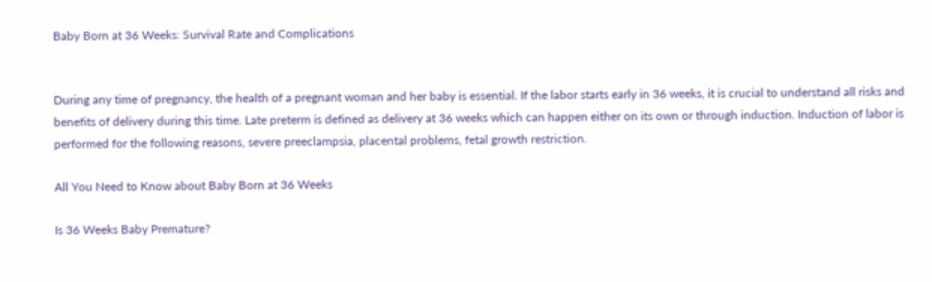Baby Born at 36 Weeks: Survival Rate and Complications


During any time of pregnancy, the health of a pregnant woman and her baby is essential. If the labor starts early in 36 weeks, it is crucial to understand all risks and benefits of delivery during this time. Late preterm is defined as delivery at 36 weeks which can happen either on its own or through induction. Induction of labor is performed for the following reasons, severe preeclampsia, placental problems, fetal growth restriction.

All You Need to Know about Baby Born at 36 Weeks

Is 36 Weeks Baby Premature?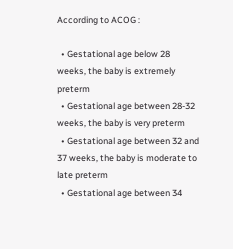According to ACOG :

  • Gestational age below 28 weeks, the baby is extremely preterm
  • Gestational age between 28-32 weeks, the baby is very preterm
  • Gestational age between 32 and 37 weeks, the baby is moderate to late preterm
  • Gestational age between 34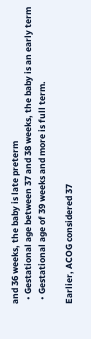and 36 weeks, the baby is late preterm
  • Gestational age between 37 and 38 weeks, the baby is an early term
  • Gestational age of 39 weeks and more is full term.

Earlier, ACOG considered 37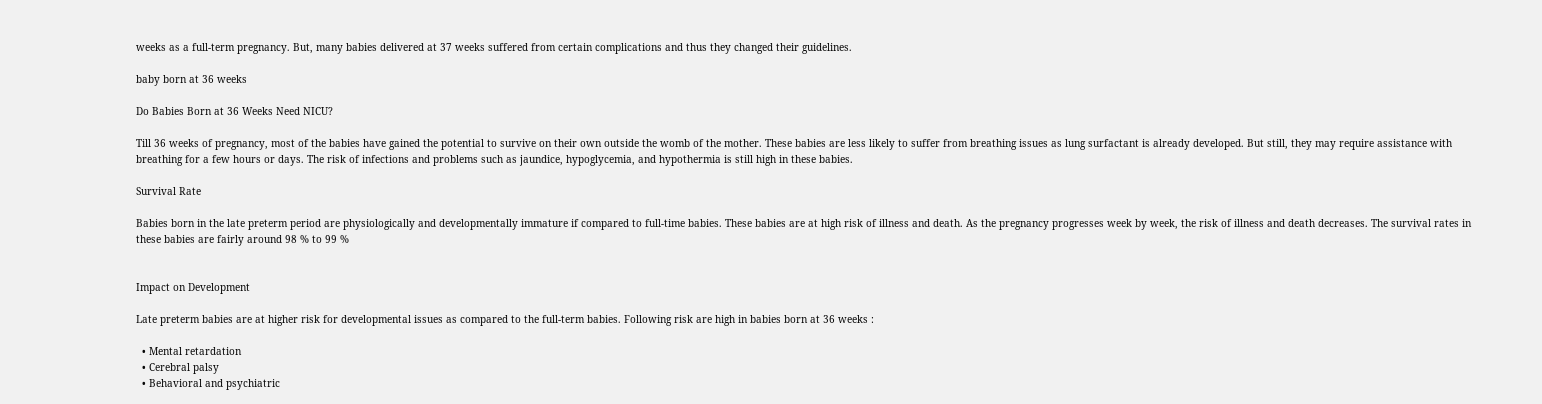weeks as a full-term pregnancy. But, many babies delivered at 37 weeks suffered from certain complications and thus they changed their guidelines.

baby born at 36 weeks

Do Babies Born at 36 Weeks Need NICU?

Till 36 weeks of pregnancy, most of the babies have gained the potential to survive on their own outside the womb of the mother. These babies are less likely to suffer from breathing issues as lung surfactant is already developed. But still, they may require assistance with breathing for a few hours or days. The risk of infections and problems such as jaundice, hypoglycemia, and hypothermia is still high in these babies.

Survival Rate

Babies born in the late preterm period are physiologically and developmentally immature if compared to full-time babies. These babies are at high risk of illness and death. As the pregnancy progresses week by week, the risk of illness and death decreases. The survival rates in these babies are fairly around 98 % to 99 %


Impact on Development

Late preterm babies are at higher risk for developmental issues as compared to the full-term babies. Following risk are high in babies born at 36 weeks :

  • Mental retardation
  • Cerebral palsy
  • Behavioral and psychiatric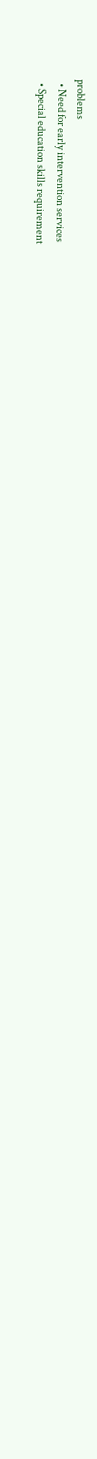problems
  • Need for early intervention services
  • Special education skills requirement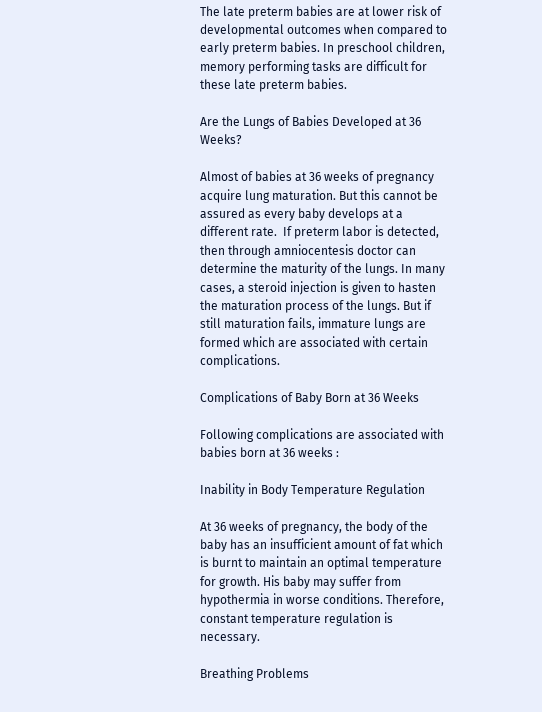The late preterm babies are at lower risk of developmental outcomes when compared to early preterm babies. In preschool children, memory performing tasks are difficult for these late preterm babies.

Are the Lungs of Babies Developed at 36 Weeks?

Almost of babies at 36 weeks of pregnancy acquire lung maturation. But this cannot be assured as every baby develops at a different rate.  If preterm labor is detected, then through amniocentesis doctor can determine the maturity of the lungs. In many cases, a steroid injection is given to hasten the maturation process of the lungs. But if still maturation fails, immature lungs are formed which are associated with certain complications.

Complications of Baby Born at 36 Weeks

Following complications are associated with babies born at 36 weeks :

Inability in Body Temperature Regulation

At 36 weeks of pregnancy, the body of the baby has an insufficient amount of fat which is burnt to maintain an optimal temperature for growth. His baby may suffer from hypothermia in worse conditions. Therefore, constant temperature regulation is necessary.

Breathing Problems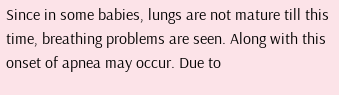Since in some babies, lungs are not mature till this time, breathing problems are seen. Along with this onset of apnea may occur. Due to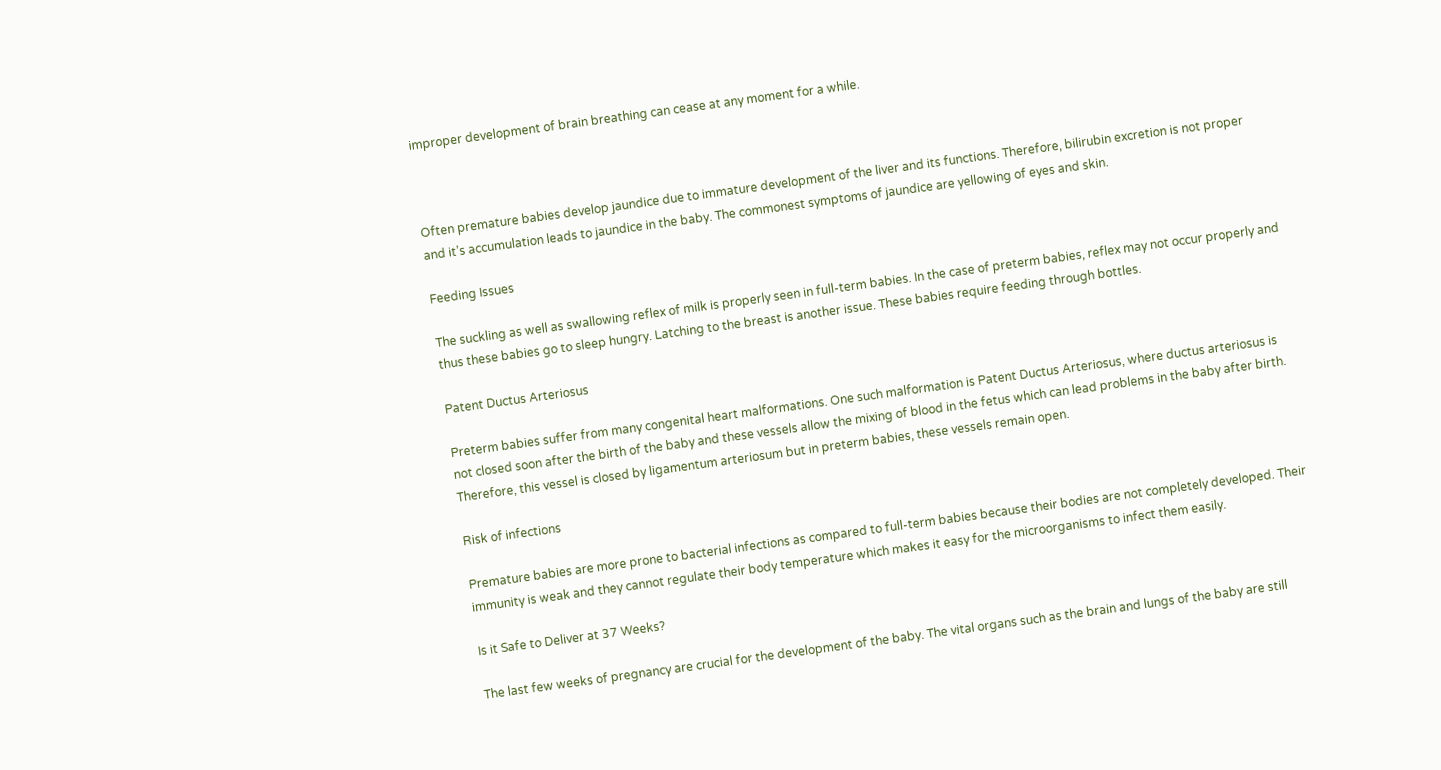improper development of brain breathing can cease at any moment for a while.



Often premature babies develop jaundice due to immature development of the liver and its functions. Therefore, bilirubin excretion is not proper and it’s accumulation leads to jaundice in the baby. The commonest symptoms of jaundice are yellowing of eyes and skin.

Feeding Issues

The suckling as well as swallowing reflex of milk is properly seen in full-term babies. In the case of preterm babies, reflex may not occur properly and thus these babies go to sleep hungry. Latching to the breast is another issue. These babies require feeding through bottles.

Patent Ductus Arteriosus

Preterm babies suffer from many congenital heart malformations. One such malformation is Patent Ductus Arteriosus, where ductus arteriosus is not closed soon after the birth of the baby and these vessels allow the mixing of blood in the fetus which can lead problems in the baby after birth. Therefore, this vessel is closed by ligamentum arteriosum but in preterm babies, these vessels remain open.

Risk of infections

Premature babies are more prone to bacterial infections as compared to full-term babies because their bodies are not completely developed. Their immunity is weak and they cannot regulate their body temperature which makes it easy for the microorganisms to infect them easily.

Is it Safe to Deliver at 37 Weeks?

The last few weeks of pregnancy are crucial for the development of the baby. The vital organs such as the brain and lungs of the baby are still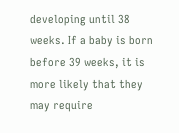developing until 38 weeks. If a baby is born before 39 weeks, it is more likely that they may require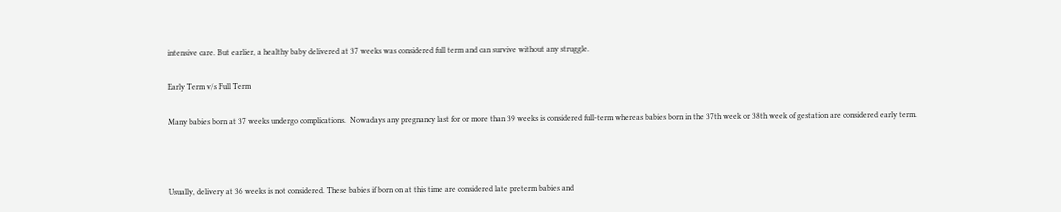intensive care. But earlier, a healthy baby delivered at 37 weeks was considered full term and can survive without any struggle.

Early Term v/s Full Term

Many babies born at 37 weeks undergo complications.  Nowadays any pregnancy last for or more than 39 weeks is considered full-term whereas babies born in the 37th week or 38th week of gestation are considered early term.



Usually, delivery at 36 weeks is not considered. These babies if born on at this time are considered late preterm babies and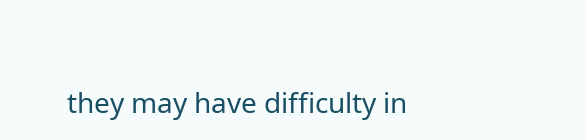they may have difficulty in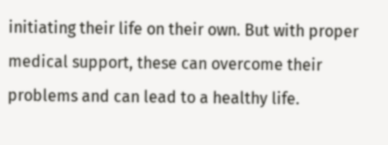initiating their life on their own. But with proper medical support, these can overcome their problems and can lead to a healthy life.